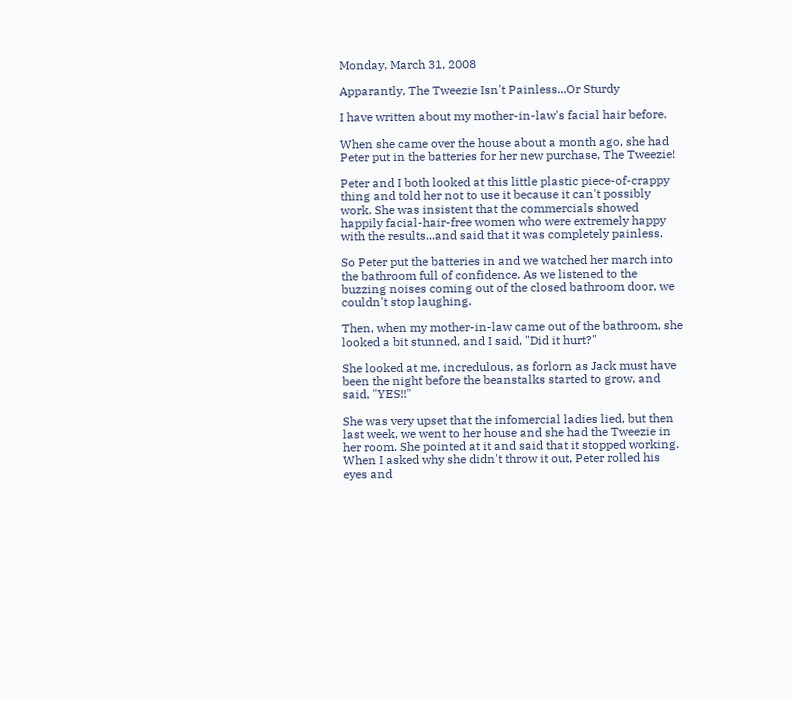Monday, March 31, 2008

Apparantly, The Tweezie Isn't Painless...Or Sturdy

I have written about my mother-in-law's facial hair before.

When she came over the house about a month ago, she had Peter put in the batteries for her new purchase, The Tweezie!

Peter and I both looked at this little plastic piece-of-crappy thing and told her not to use it because it can't possibly work. She was insistent that the commercials showed happily facial-hair-free women who were extremely happy with the results...and said that it was completely painless.

So Peter put the batteries in and we watched her march into the bathroom full of confidence. As we listened to the buzzing noises coming out of the closed bathroom door, we couldn't stop laughing.

Then, when my mother-in-law came out of the bathroom, she looked a bit stunned, and I said, "Did it hurt?"

She looked at me, incredulous, as forlorn as Jack must have been the night before the beanstalks started to grow, and said, "YES!!"

She was very upset that the infomercial ladies lied, but then last week, we went to her house and she had the Tweezie in her room. She pointed at it and said that it stopped working. When I asked why she didn't throw it out, Peter rolled his eyes and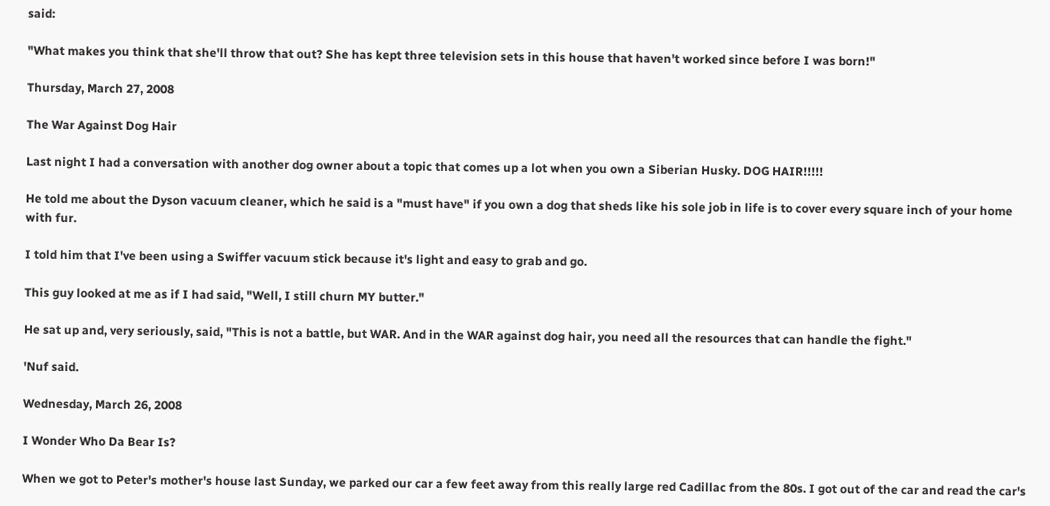said:

"What makes you think that she'll throw that out? She has kept three television sets in this house that haven't worked since before I was born!"

Thursday, March 27, 2008

The War Against Dog Hair

Last night I had a conversation with another dog owner about a topic that comes up a lot when you own a Siberian Husky. DOG HAIR!!!!!

He told me about the Dyson vacuum cleaner, which he said is a "must have" if you own a dog that sheds like his sole job in life is to cover every square inch of your home with fur.

I told him that I've been using a Swiffer vacuum stick because it's light and easy to grab and go.

This guy looked at me as if I had said, "Well, I still churn MY butter."

He sat up and, very seriously, said, "This is not a battle, but WAR. And in the WAR against dog hair, you need all the resources that can handle the fight."

'Nuf said.

Wednesday, March 26, 2008

I Wonder Who Da Bear Is?

When we got to Peter's mother's house last Sunday, we parked our car a few feet away from this really large red Cadillac from the 80s. I got out of the car and read the car's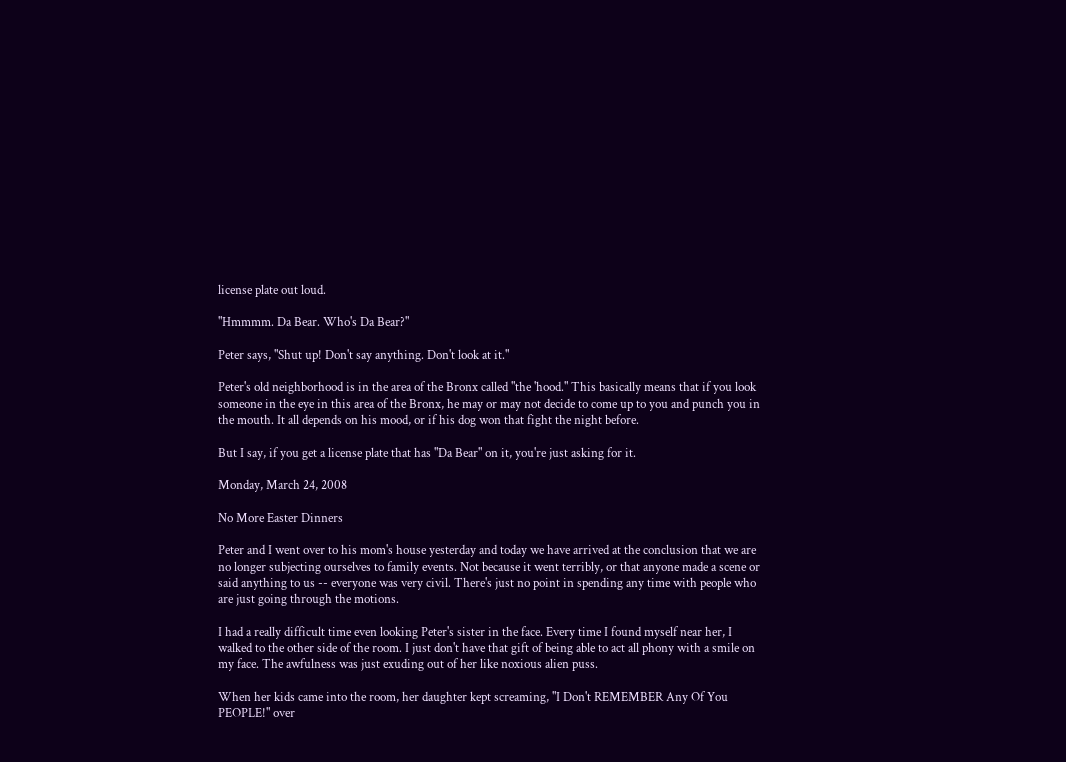license plate out loud.

"Hmmmm. Da Bear. Who's Da Bear?"

Peter says, "Shut up! Don't say anything. Don't look at it."

Peter's old neighborhood is in the area of the Bronx called "the 'hood." This basically means that if you look someone in the eye in this area of the Bronx, he may or may not decide to come up to you and punch you in the mouth. It all depends on his mood, or if his dog won that fight the night before.

But I say, if you get a license plate that has "Da Bear" on it, you're just asking for it.

Monday, March 24, 2008

No More Easter Dinners

Peter and I went over to his mom's house yesterday and today we have arrived at the conclusion that we are no longer subjecting ourselves to family events. Not because it went terribly, or that anyone made a scene or said anything to us -- everyone was very civil. There's just no point in spending any time with people who are just going through the motions.

I had a really difficult time even looking Peter's sister in the face. Every time I found myself near her, I walked to the other side of the room. I just don't have that gift of being able to act all phony with a smile on my face. The awfulness was just exuding out of her like noxious alien puss.

When her kids came into the room, her daughter kept screaming, "I Don't REMEMBER Any Of You PEOPLE!" over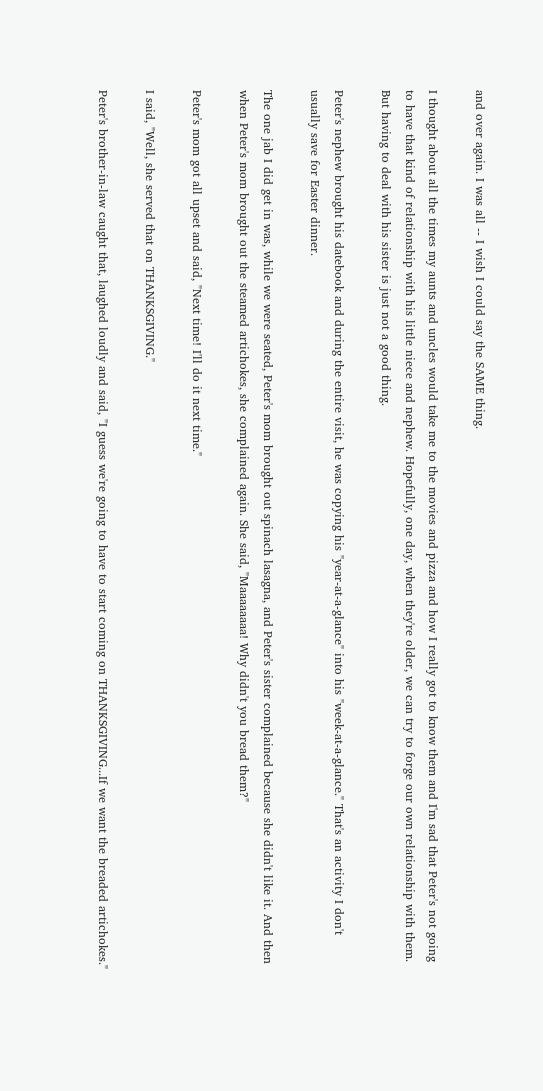and over again. I was all -- I wish I could say the SAME thing.

I thought about all the times my aunts and uncles would take me to the movies and pizza and how I really got to know them and I'm sad that Peter's not going to have that kind of relationship with his little niece and nephew. Hopefully, one day, when they're older, we can try to forge our own relationship with them. But having to deal with his sister is just not a good thing.

Peter's nephew brought his datebook and during the entire visit, he was copying his "year-at-a-glance" into his "week-at-a-glance." That's an activity I don't usually save for Easter dinner.

The one jab I did get in was, while we were seated, Peter's mom brought out spinach lasagna, and Peter's sister complained because she didn't like it. And then when Peter's mom brought out the steamed artichokes, she complained again. She said, "Maaaaaaaa! Why didn't you bread them?"

Peter's mom got all upset and said, "Next time! I'll do it next time."

I said, "Well, she served that on THANKSGIVING."

Peter's brother-in-law caught that, laughed loudly and said, "I guess we're going to have to start coming on THANKSGIVING...If we want the breaded artichokes."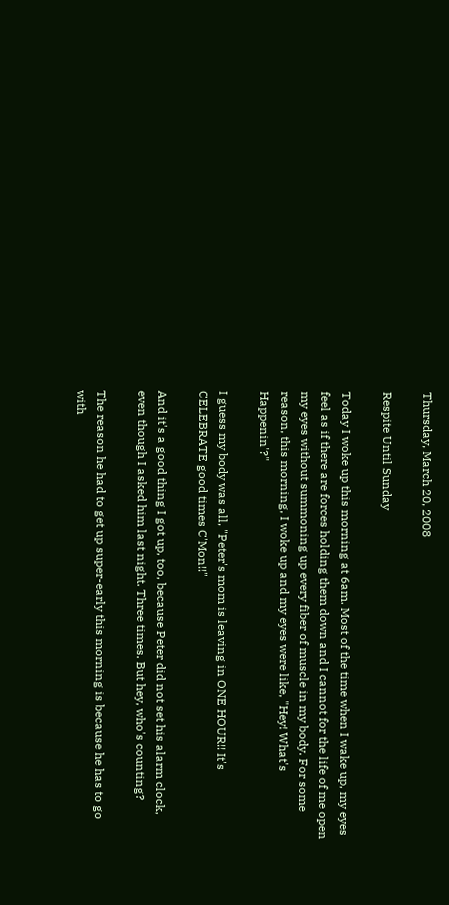Thursday, March 20, 2008

Respite Until Sunday

Today I woke up this morning at 6am. Most of the time when I wake up, my eyes feel as if there are forces holding them down and I cannot for the life of me open my eyes without summoning up every fiber of muscle in my body. For some reason, this morning, I woke up and my eyes were like, "Hey! What's Happenin'?"

I guess my body was all, "Peter's mom is leaving in ONE HOUR!! It's CELEBRATE good times C'Mon!!"

And it's a good thing I got up, too, because Peter did not set his alarm clock, even though I asked him last night. Three times. But hey, who's counting?

The reason he had to get up super-early this morning is because he has to go with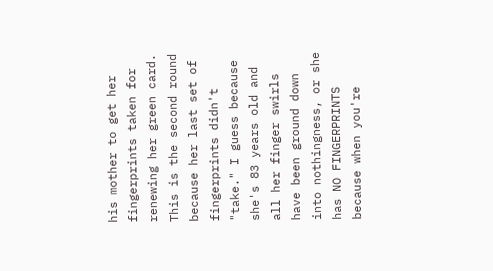his mother to get her fingerprints taken for renewing her green card. This is the second round because her last set of fingerprints didn't "take." I guess because she's 83 years old and all her finger swirls have been ground down into nothingness, or she has NO FINGERPRINTS because when you're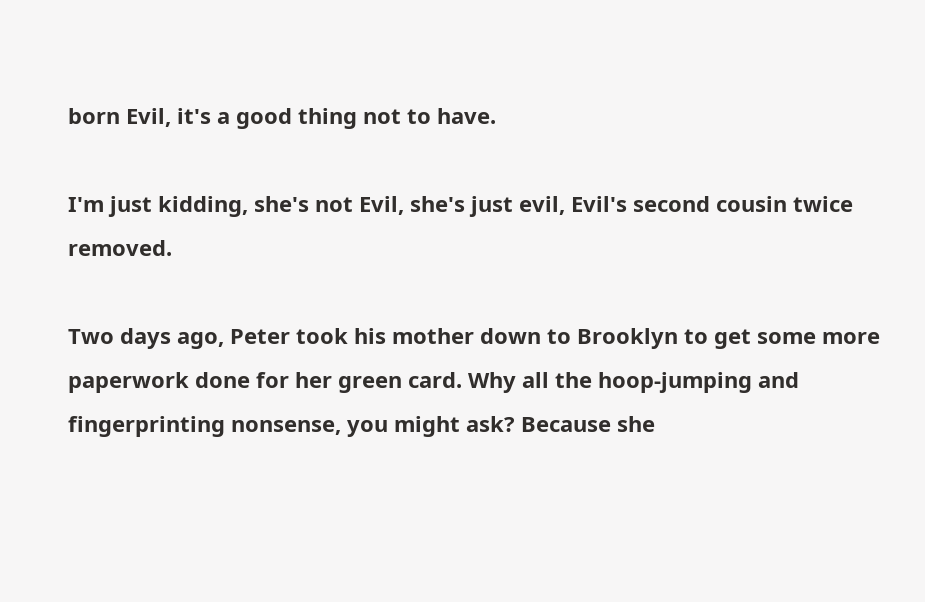born Evil, it's a good thing not to have.

I'm just kidding, she's not Evil, she's just evil, Evil's second cousin twice removed.

Two days ago, Peter took his mother down to Brooklyn to get some more paperwork done for her green card. Why all the hoop-jumping and fingerprinting nonsense, you might ask? Because she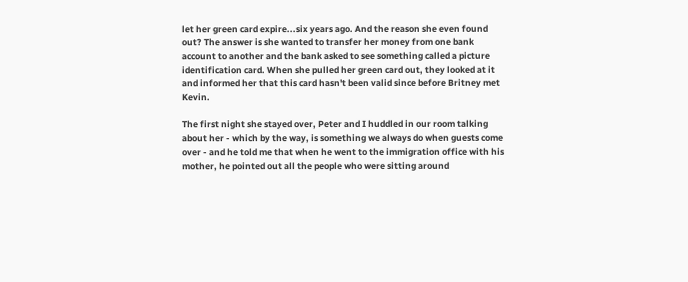let her green card expire...six years ago. And the reason she even found out? The answer is she wanted to transfer her money from one bank account to another and the bank asked to see something called a picture identification card. When she pulled her green card out, they looked at it and informed her that this card hasn't been valid since before Britney met Kevin.

The first night she stayed over, Peter and I huddled in our room talking about her - which by the way, is something we always do when guests come over - and he told me that when he went to the immigration office with his mother, he pointed out all the people who were sitting around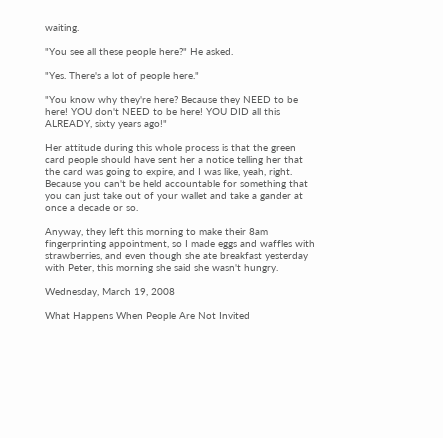waiting.

"You see all these people here?" He asked.

"Yes. There's a lot of people here."

"You know why they're here? Because they NEED to be here! YOU don't NEED to be here! YOU DID all this ALREADY, sixty years ago!"

Her attitude during this whole process is that the green card people should have sent her a notice telling her that the card was going to expire, and I was like, yeah, right. Because you can't be held accountable for something that you can just take out of your wallet and take a gander at once a decade or so.

Anyway, they left this morning to make their 8am fingerprinting appointment, so I made eggs and waffles with strawberries, and even though she ate breakfast yesterday with Peter, this morning she said she wasn't hungry.

Wednesday, March 19, 2008

What Happens When People Are Not Invited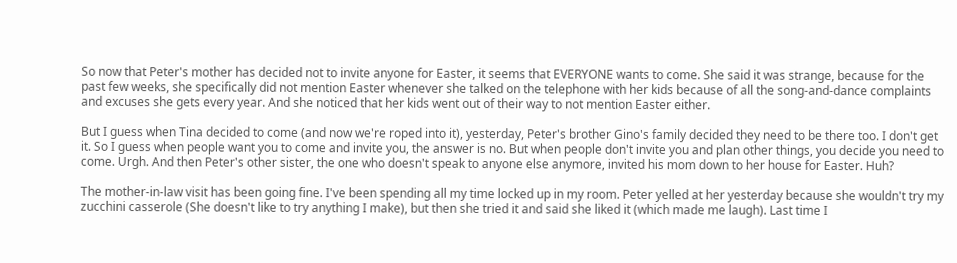So now that Peter's mother has decided not to invite anyone for Easter, it seems that EVERYONE wants to come. She said it was strange, because for the past few weeks, she specifically did not mention Easter whenever she talked on the telephone with her kids because of all the song-and-dance complaints and excuses she gets every year. And she noticed that her kids went out of their way to not mention Easter either.

But I guess when Tina decided to come (and now we're roped into it), yesterday, Peter's brother Gino's family decided they need to be there too. I don't get it. So I guess when people want you to come and invite you, the answer is no. But when people don't invite you and plan other things, you decide you need to come. Urgh. And then Peter's other sister, the one who doesn't speak to anyone else anymore, invited his mom down to her house for Easter. Huh?

The mother-in-law visit has been going fine. I've been spending all my time locked up in my room. Peter yelled at her yesterday because she wouldn't try my zucchini casserole (She doesn't like to try anything I make), but then she tried it and said she liked it (which made me laugh). Last time I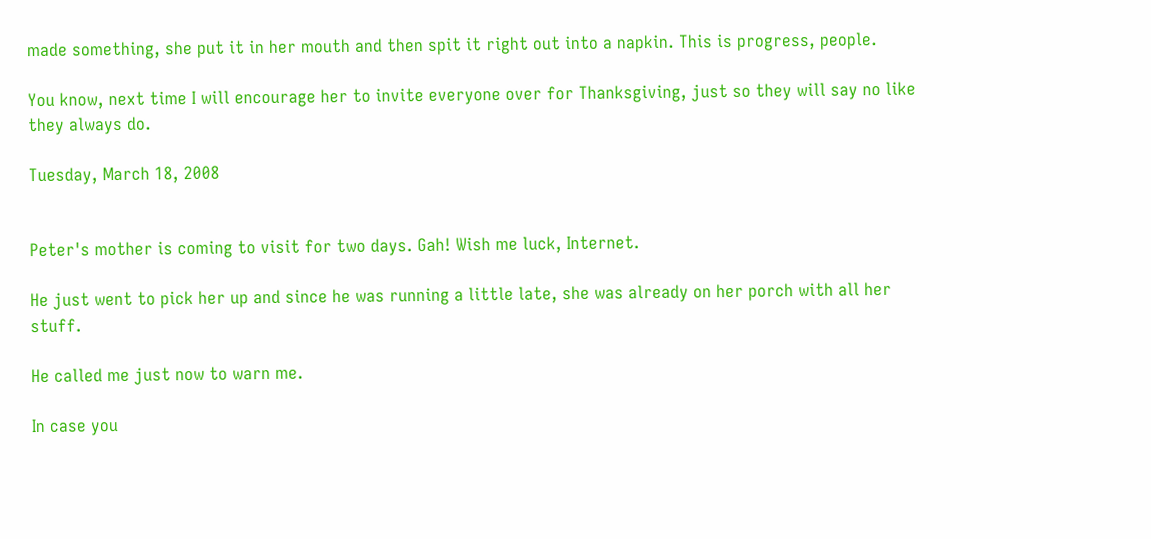made something, she put it in her mouth and then spit it right out into a napkin. This is progress, people.

You know, next time I will encourage her to invite everyone over for Thanksgiving, just so they will say no like they always do.

Tuesday, March 18, 2008


Peter's mother is coming to visit for two days. Gah! Wish me luck, Internet.

He just went to pick her up and since he was running a little late, she was already on her porch with all her stuff.

He called me just now to warn me.

In case you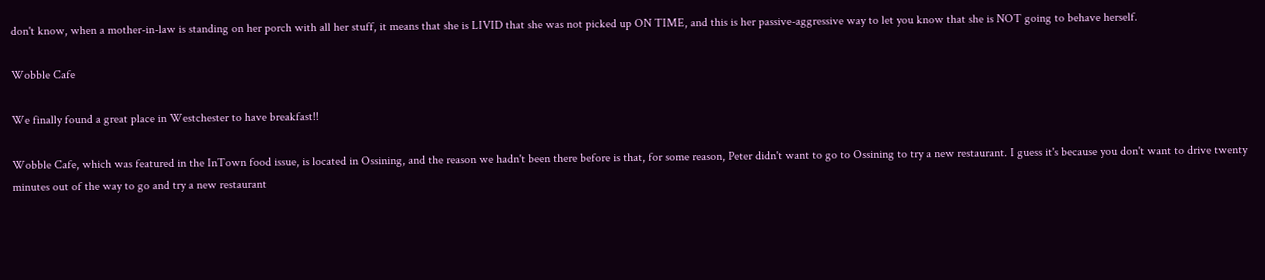don't know, when a mother-in-law is standing on her porch with all her stuff, it means that she is LIVID that she was not picked up ON TIME, and this is her passive-aggressive way to let you know that she is NOT going to behave herself.

Wobble Cafe

We finally found a great place in Westchester to have breakfast!!

Wobble Cafe, which was featured in the InTown food issue, is located in Ossining, and the reason we hadn't been there before is that, for some reason, Peter didn't want to go to Ossining to try a new restaurant. I guess it's because you don't want to drive twenty minutes out of the way to go and try a new restaurant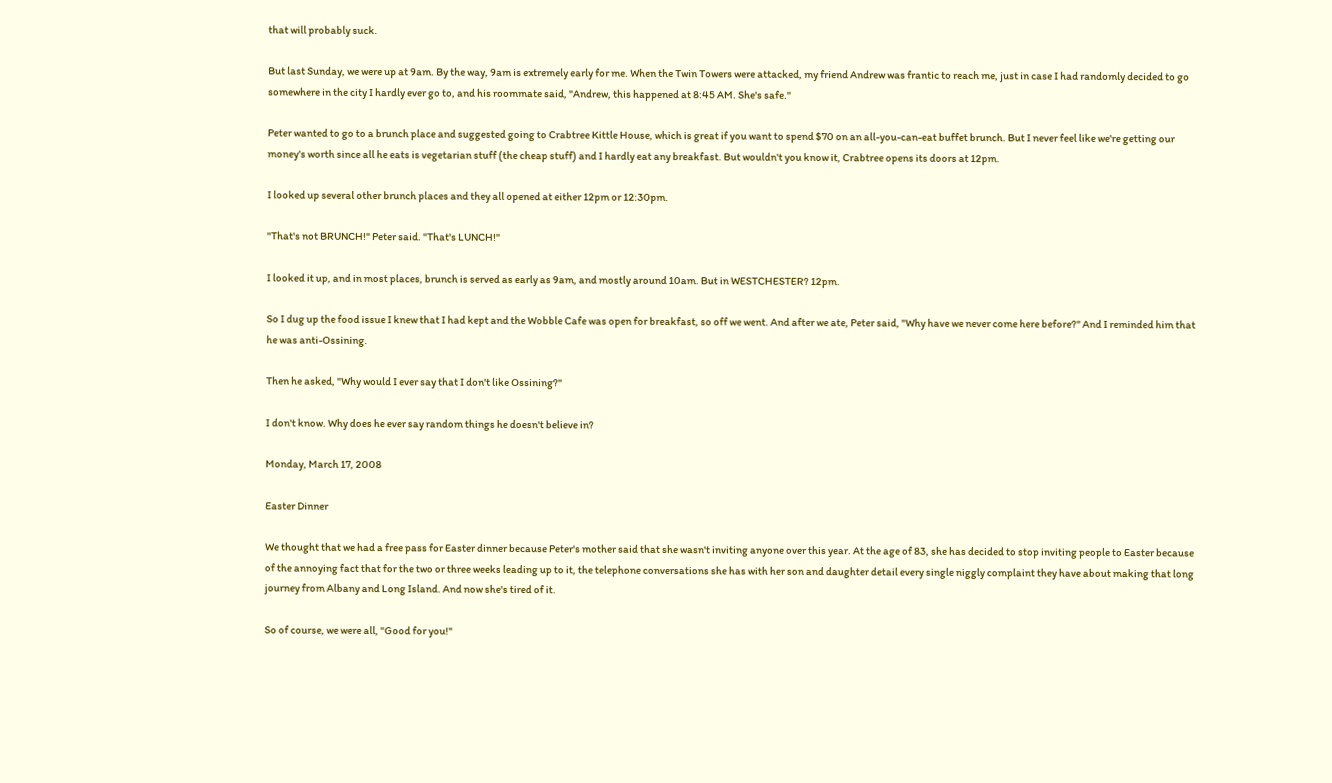that will probably suck.

But last Sunday, we were up at 9am. By the way, 9am is extremely early for me. When the Twin Towers were attacked, my friend Andrew was frantic to reach me, just in case I had randomly decided to go somewhere in the city I hardly ever go to, and his roommate said, "Andrew, this happened at 8:45 AM. She's safe."

Peter wanted to go to a brunch place and suggested going to Crabtree Kittle House, which is great if you want to spend $70 on an all-you-can-eat buffet brunch. But I never feel like we're getting our money's worth since all he eats is vegetarian stuff (the cheap stuff) and I hardly eat any breakfast. But wouldn't you know it, Crabtree opens its doors at 12pm.

I looked up several other brunch places and they all opened at either 12pm or 12:30pm.

"That's not BRUNCH!" Peter said. "That's LUNCH!"

I looked it up, and in most places, brunch is served as early as 9am, and mostly around 10am. But in WESTCHESTER? 12pm.

So I dug up the food issue I knew that I had kept and the Wobble Cafe was open for breakfast, so off we went. And after we ate, Peter said, "Why have we never come here before?" And I reminded him that he was anti-Ossining.

Then he asked, "Why would I ever say that I don't like Ossining?"

I don't know. Why does he ever say random things he doesn't believe in?

Monday, March 17, 2008

Easter Dinner

We thought that we had a free pass for Easter dinner because Peter's mother said that she wasn't inviting anyone over this year. At the age of 83, she has decided to stop inviting people to Easter because of the annoying fact that for the two or three weeks leading up to it, the telephone conversations she has with her son and daughter detail every single niggly complaint they have about making that long journey from Albany and Long Island. And now she's tired of it.

So of course, we were all, "Good for you!"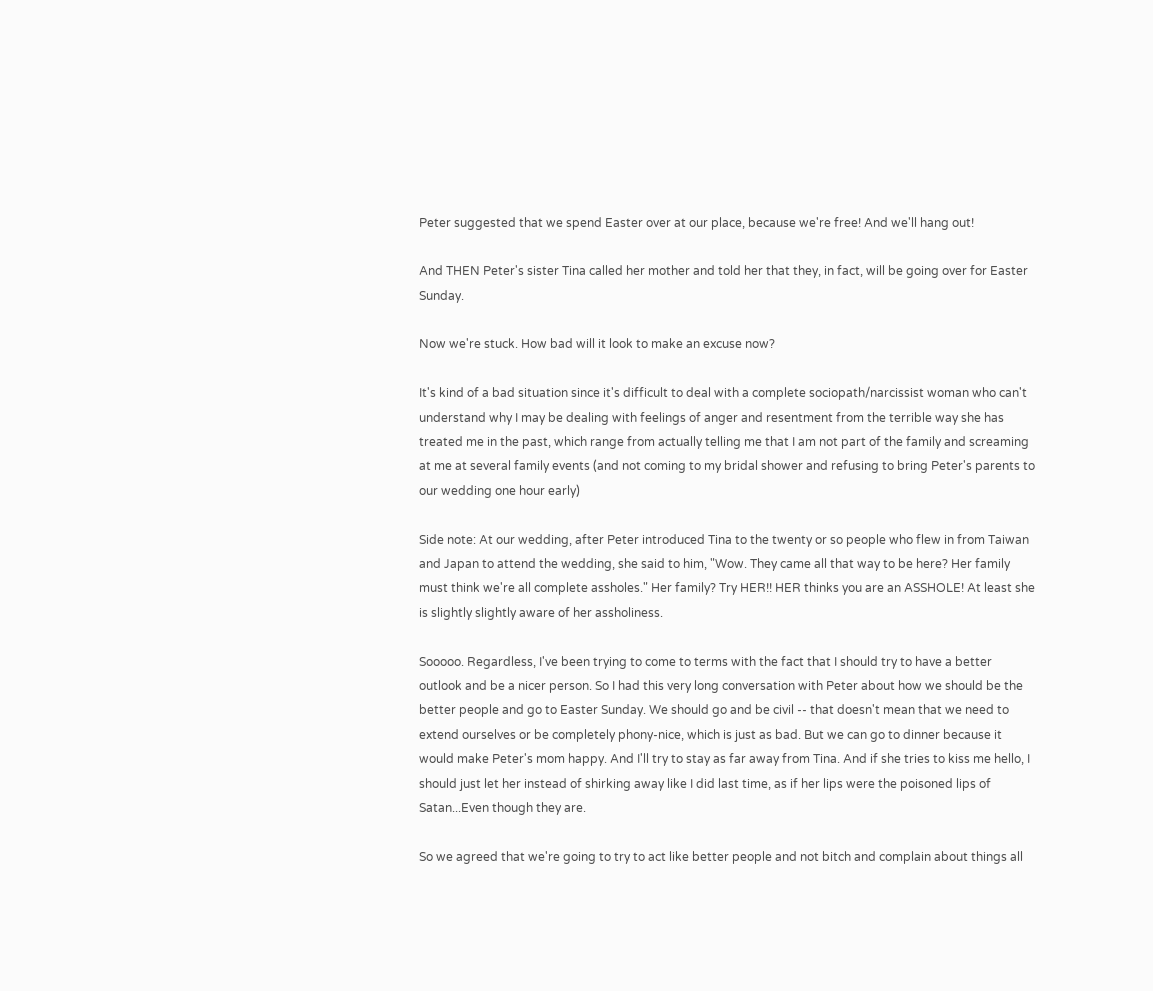Peter suggested that we spend Easter over at our place, because we're free! And we'll hang out!

And THEN Peter's sister Tina called her mother and told her that they, in fact, will be going over for Easter Sunday.

Now we're stuck. How bad will it look to make an excuse now?

It's kind of a bad situation since it's difficult to deal with a complete sociopath/narcissist woman who can't understand why I may be dealing with feelings of anger and resentment from the terrible way she has treated me in the past, which range from actually telling me that I am not part of the family and screaming at me at several family events (and not coming to my bridal shower and refusing to bring Peter's parents to our wedding one hour early)

Side note: At our wedding, after Peter introduced Tina to the twenty or so people who flew in from Taiwan and Japan to attend the wedding, she said to him, "Wow. They came all that way to be here? Her family must think we're all complete assholes." Her family? Try HER!! HER thinks you are an ASSHOLE! At least she is slightly slightly aware of her assholiness.

Sooooo. Regardless, I've been trying to come to terms with the fact that I should try to have a better outlook and be a nicer person. So I had this very long conversation with Peter about how we should be the better people and go to Easter Sunday. We should go and be civil -- that doesn't mean that we need to extend ourselves or be completely phony-nice, which is just as bad. But we can go to dinner because it would make Peter's mom happy. And I'll try to stay as far away from Tina. And if she tries to kiss me hello, I should just let her instead of shirking away like I did last time, as if her lips were the poisoned lips of Satan...Even though they are.

So we agreed that we're going to try to act like better people and not bitch and complain about things all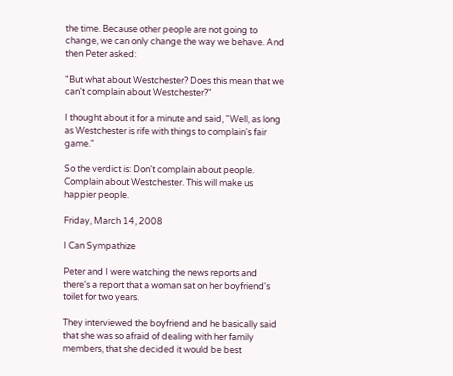the time. Because other people are not going to change, we can only change the way we behave. And then Peter asked:

"But what about Westchester? Does this mean that we can't complain about Westchester?"

I thought about it for a minute and said, "Well, as long as Westchester is rife with things to complain's fair game."

So the verdict is: Don't complain about people. Complain about Westchester. This will make us happier people.

Friday, March 14, 2008

I Can Sympathize

Peter and I were watching the news reports and there's a report that a woman sat on her boyfriend's toilet for two years.

They interviewed the boyfriend and he basically said that she was so afraid of dealing with her family members, that she decided it would be best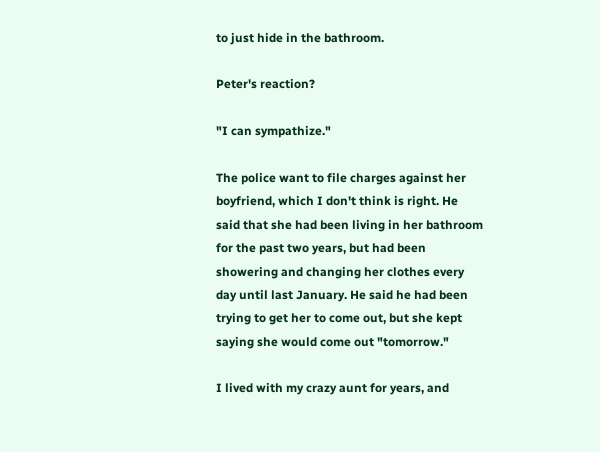to just hide in the bathroom.

Peter's reaction?

"I can sympathize."

The police want to file charges against her boyfriend, which I don't think is right. He said that she had been living in her bathroom for the past two years, but had been showering and changing her clothes every day until last January. He said he had been trying to get her to come out, but she kept saying she would come out "tomorrow."

I lived with my crazy aunt for years, and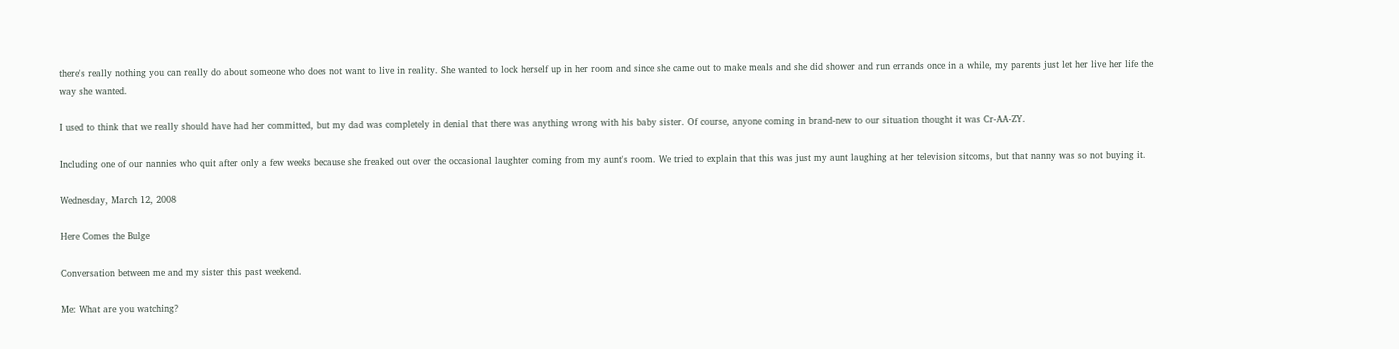there's really nothing you can really do about someone who does not want to live in reality. She wanted to lock herself up in her room and since she came out to make meals and she did shower and run errands once in a while, my parents just let her live her life the way she wanted.

I used to think that we really should have had her committed, but my dad was completely in denial that there was anything wrong with his baby sister. Of course, anyone coming in brand-new to our situation thought it was Cr-AA-ZY.

Including one of our nannies who quit after only a few weeks because she freaked out over the occasional laughter coming from my aunt's room. We tried to explain that this was just my aunt laughing at her television sitcoms, but that nanny was so not buying it.

Wednesday, March 12, 2008

Here Comes the Bulge

Conversation between me and my sister this past weekend.

Me: What are you watching?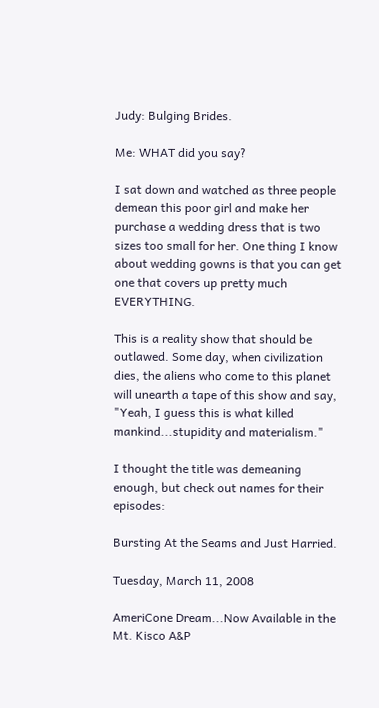Judy: Bulging Brides.

Me: WHAT did you say?

I sat down and watched as three people demean this poor girl and make her purchase a wedding dress that is two sizes too small for her. One thing I know about wedding gowns is that you can get one that covers up pretty much EVERYTHING.

This is a reality show that should be outlawed. Some day, when civilization dies, the aliens who come to this planet will unearth a tape of this show and say, "Yeah, I guess this is what killed mankind...stupidity and materialism."

I thought the title was demeaning enough, but check out names for their episodes:

Bursting At the Seams and Just Harried.

Tuesday, March 11, 2008

AmeriCone Dream...Now Available in the Mt. Kisco A&P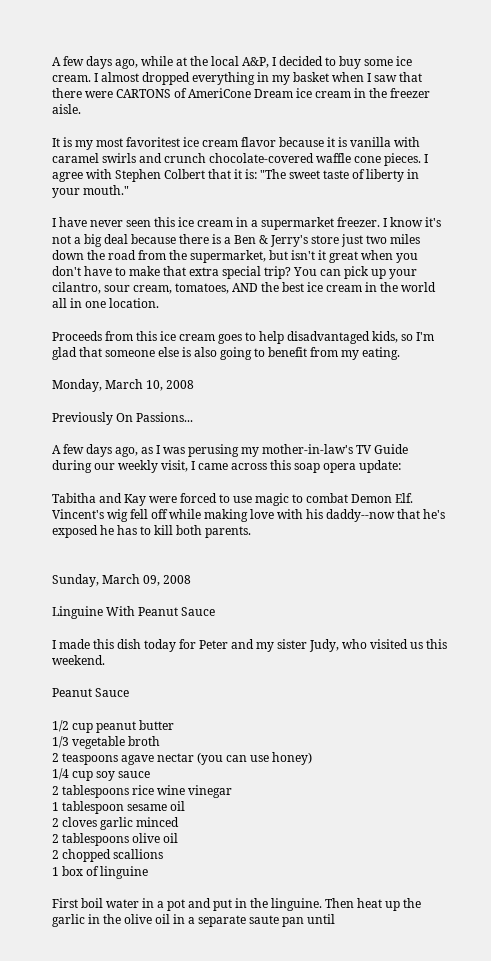A few days ago, while at the local A&P, I decided to buy some ice cream. I almost dropped everything in my basket when I saw that there were CARTONS of AmeriCone Dream ice cream in the freezer aisle.

It is my most favoritest ice cream flavor because it is vanilla with caramel swirls and crunch chocolate-covered waffle cone pieces. I agree with Stephen Colbert that it is: "The sweet taste of liberty in your mouth."

I have never seen this ice cream in a supermarket freezer. I know it's not a big deal because there is a Ben & Jerry's store just two miles down the road from the supermarket, but isn't it great when you don't have to make that extra special trip? You can pick up your cilantro, sour cream, tomatoes, AND the best ice cream in the world all in one location.

Proceeds from this ice cream goes to help disadvantaged kids, so I'm glad that someone else is also going to benefit from my eating.

Monday, March 10, 2008

Previously On Passions...

A few days ago, as I was perusing my mother-in-law's TV Guide during our weekly visit, I came across this soap opera update:

Tabitha and Kay were forced to use magic to combat Demon Elf. Vincent's wig fell off while making love with his daddy--now that he's exposed he has to kill both parents.


Sunday, March 09, 2008

Linguine With Peanut Sauce

I made this dish today for Peter and my sister Judy, who visited us this weekend.

Peanut Sauce

1/2 cup peanut butter
1/3 vegetable broth
2 teaspoons agave nectar (you can use honey)
1/4 cup soy sauce
2 tablespoons rice wine vinegar
1 tablespoon sesame oil
2 cloves garlic minced
2 tablespoons olive oil
2 chopped scallions
1 box of linguine

First boil water in a pot and put in the linguine. Then heat up the garlic in the olive oil in a separate saute pan until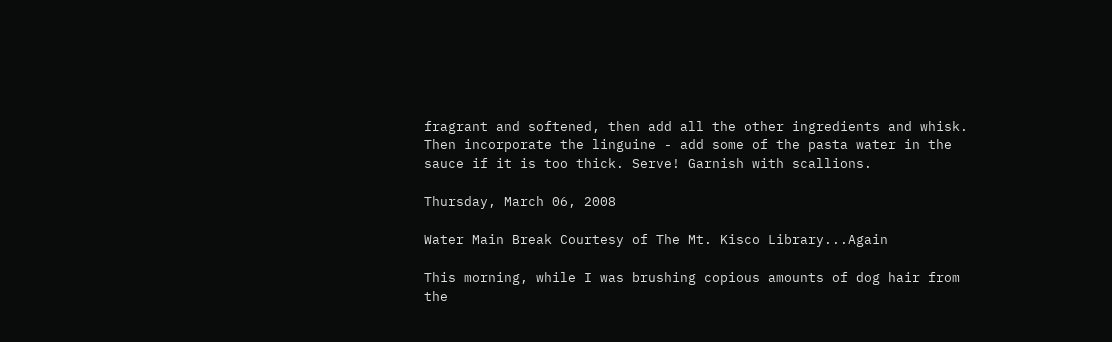fragrant and softened, then add all the other ingredients and whisk. Then incorporate the linguine - add some of the pasta water in the sauce if it is too thick. Serve! Garnish with scallions.

Thursday, March 06, 2008

Water Main Break Courtesy of The Mt. Kisco Library...Again

This morning, while I was brushing copious amounts of dog hair from the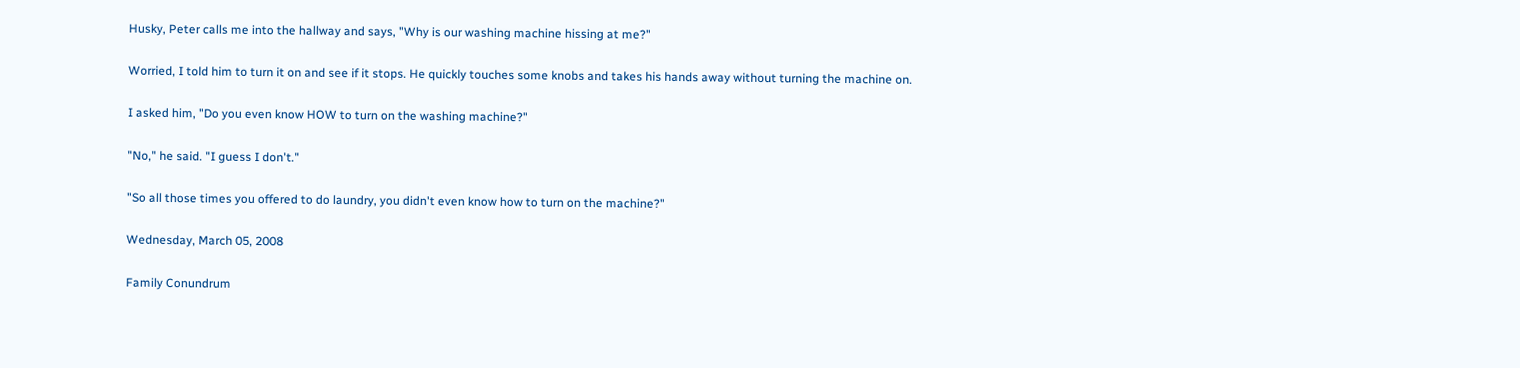Husky, Peter calls me into the hallway and says, "Why is our washing machine hissing at me?"

Worried, I told him to turn it on and see if it stops. He quickly touches some knobs and takes his hands away without turning the machine on.

I asked him, "Do you even know HOW to turn on the washing machine?"

"No," he said. "I guess I don't."

"So all those times you offered to do laundry, you didn't even know how to turn on the machine?"

Wednesday, March 05, 2008

Family Conundrum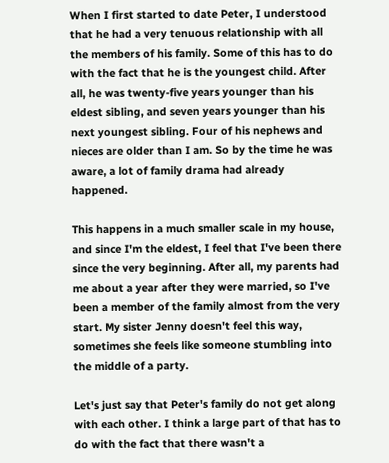When I first started to date Peter, I understood that he had a very tenuous relationship with all the members of his family. Some of this has to do with the fact that he is the youngest child. After all, he was twenty-five years younger than his eldest sibling, and seven years younger than his next youngest sibling. Four of his nephews and nieces are older than I am. So by the time he was aware, a lot of family drama had already happened.

This happens in a much smaller scale in my house, and since I'm the eldest, I feel that I've been there since the very beginning. After all, my parents had me about a year after they were married, so I've been a member of the family almost from the very start. My sister Jenny doesn't feel this way, sometimes she feels like someone stumbling into the middle of a party.

Let's just say that Peter's family do not get along with each other. I think a large part of that has to do with the fact that there wasn't a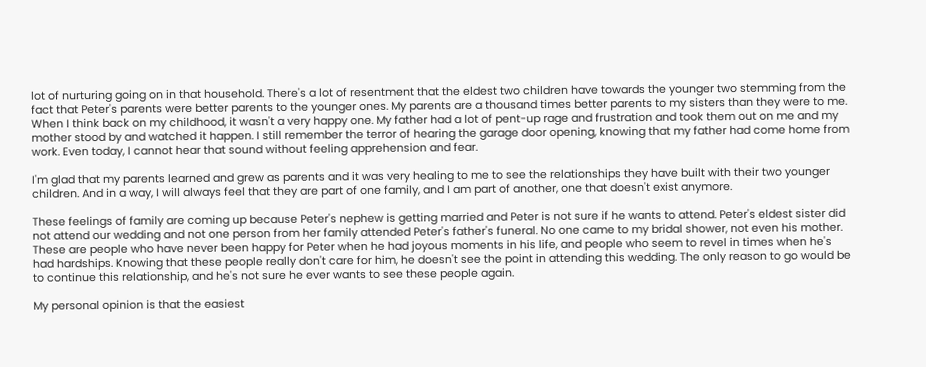lot of nurturing going on in that household. There's a lot of resentment that the eldest two children have towards the younger two stemming from the fact that Peter's parents were better parents to the younger ones. My parents are a thousand times better parents to my sisters than they were to me. When I think back on my childhood, it wasn't a very happy one. My father had a lot of pent-up rage and frustration and took them out on me and my mother stood by and watched it happen. I still remember the terror of hearing the garage door opening, knowing that my father had come home from work. Even today, I cannot hear that sound without feeling apprehension and fear.

I'm glad that my parents learned and grew as parents and it was very healing to me to see the relationships they have built with their two younger children. And in a way, I will always feel that they are part of one family, and I am part of another, one that doesn't exist anymore.

These feelings of family are coming up because Peter's nephew is getting married and Peter is not sure if he wants to attend. Peter's eldest sister did not attend our wedding and not one person from her family attended Peter's father's funeral. No one came to my bridal shower, not even his mother. These are people who have never been happy for Peter when he had joyous moments in his life, and people who seem to revel in times when he's had hardships. Knowing that these people really don't care for him, he doesn't see the point in attending this wedding. The only reason to go would be to continue this relationship, and he's not sure he ever wants to see these people again.

My personal opinion is that the easiest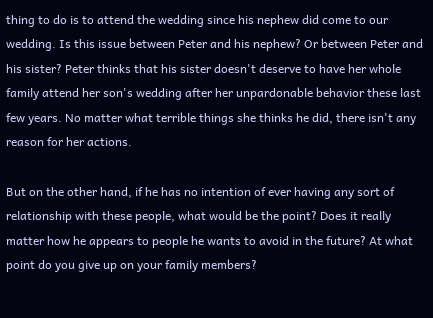thing to do is to attend the wedding since his nephew did come to our wedding. Is this issue between Peter and his nephew? Or between Peter and his sister? Peter thinks that his sister doesn't deserve to have her whole family attend her son's wedding after her unpardonable behavior these last few years. No matter what terrible things she thinks he did, there isn't any reason for her actions.

But on the other hand, if he has no intention of ever having any sort of relationship with these people, what would be the point? Does it really matter how he appears to people he wants to avoid in the future? At what point do you give up on your family members?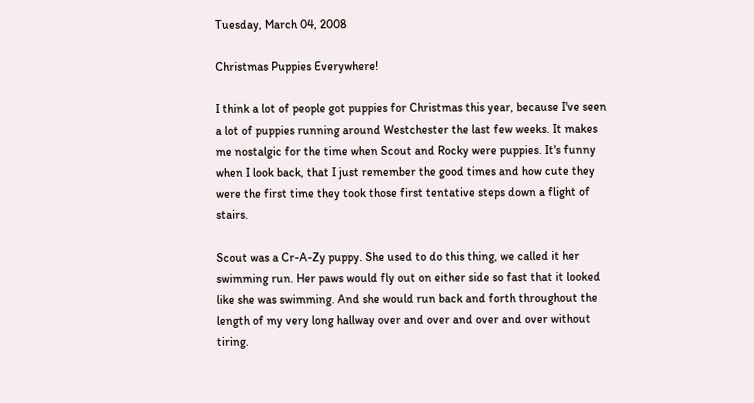Tuesday, March 04, 2008

Christmas Puppies Everywhere!

I think a lot of people got puppies for Christmas this year, because I've seen a lot of puppies running around Westchester the last few weeks. It makes me nostalgic for the time when Scout and Rocky were puppies. It's funny when I look back, that I just remember the good times and how cute they were the first time they took those first tentative steps down a flight of stairs.

Scout was a Cr-A-Zy puppy. She used to do this thing, we called it her swimming run. Her paws would fly out on either side so fast that it looked like she was swimming. And she would run back and forth throughout the length of my very long hallway over and over and over and over without tiring.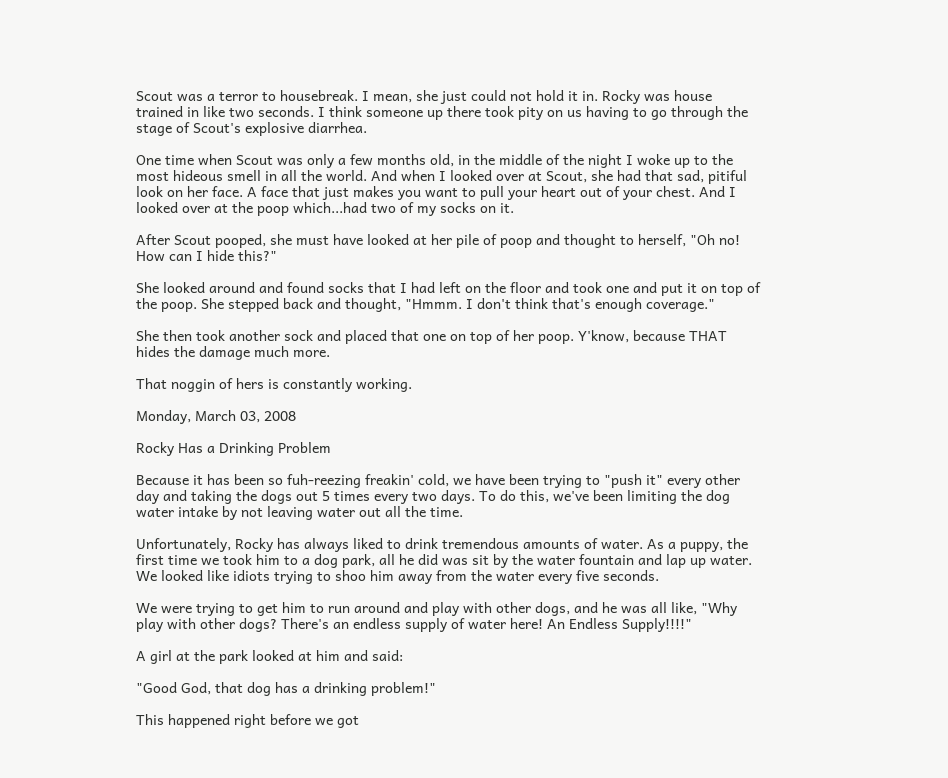Scout was a terror to housebreak. I mean, she just could not hold it in. Rocky was house trained in like two seconds. I think someone up there took pity on us having to go through the stage of Scout's explosive diarrhea.

One time when Scout was only a few months old, in the middle of the night I woke up to the most hideous smell in all the world. And when I looked over at Scout, she had that sad, pitiful look on her face. A face that just makes you want to pull your heart out of your chest. And I looked over at the poop which...had two of my socks on it.

After Scout pooped, she must have looked at her pile of poop and thought to herself, "Oh no! How can I hide this?"

She looked around and found socks that I had left on the floor and took one and put it on top of the poop. She stepped back and thought, "Hmmm. I don't think that's enough coverage."

She then took another sock and placed that one on top of her poop. Y'know, because THAT hides the damage much more.

That noggin of hers is constantly working.

Monday, March 03, 2008

Rocky Has a Drinking Problem

Because it has been so fuh-reezing freakin' cold, we have been trying to "push it" every other day and taking the dogs out 5 times every two days. To do this, we've been limiting the dog water intake by not leaving water out all the time.

Unfortunately, Rocky has always liked to drink tremendous amounts of water. As a puppy, the first time we took him to a dog park, all he did was sit by the water fountain and lap up water. We looked like idiots trying to shoo him away from the water every five seconds.

We were trying to get him to run around and play with other dogs, and he was all like, "Why play with other dogs? There's an endless supply of water here! An Endless Supply!!!!"

A girl at the park looked at him and said:

"Good God, that dog has a drinking problem!"

This happened right before we got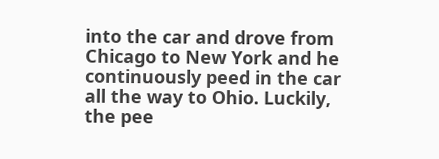into the car and drove from Chicago to New York and he continuously peed in the car all the way to Ohio. Luckily, the pee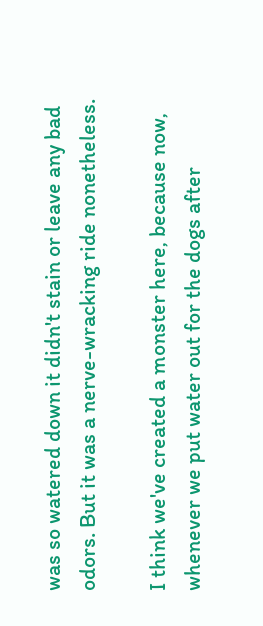was so watered down it didn't stain or leave any bad odors. But it was a nerve-wracking ride nonetheless.

I think we've created a monster here, because now, whenever we put water out for the dogs after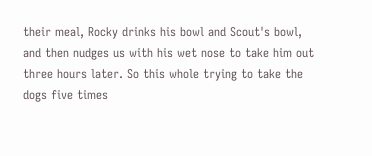their meal, Rocky drinks his bowl and Scout's bowl, and then nudges us with his wet nose to take him out three hours later. So this whole trying to take the dogs five times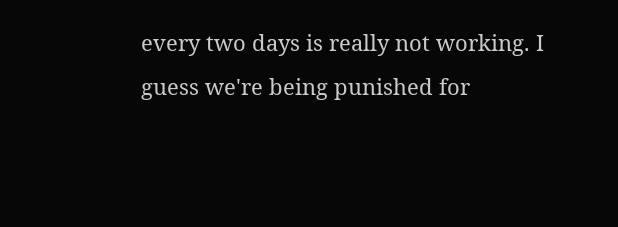every two days is really not working. I guess we're being punished for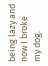being lazy and now I broke my dog.